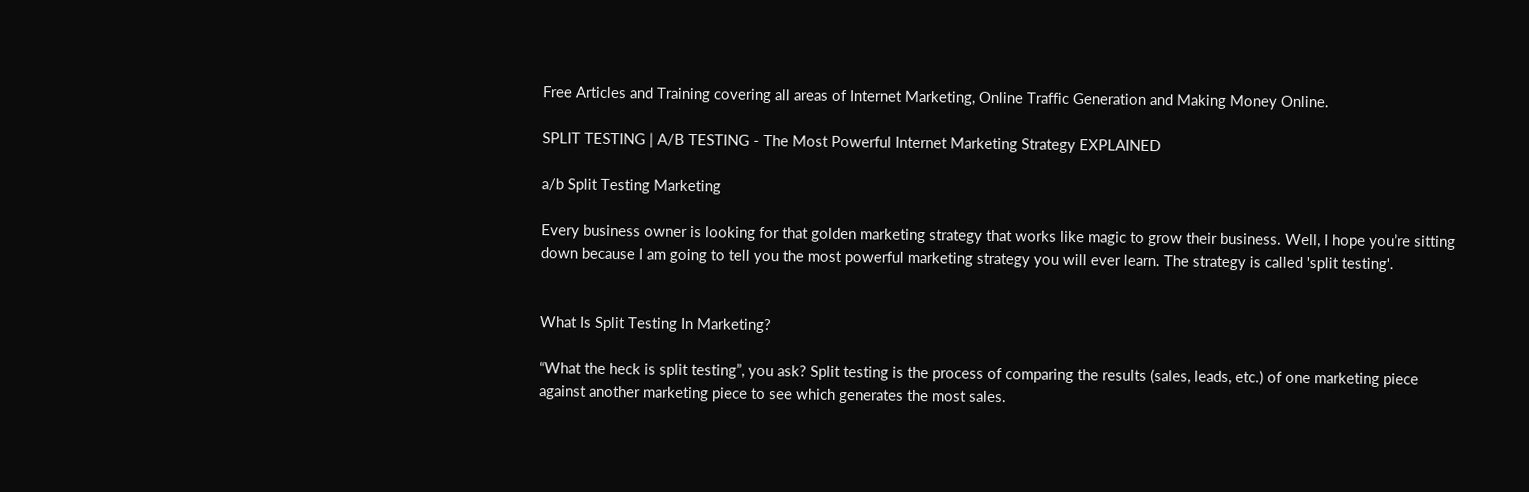Free Articles and Training covering all areas of Internet Marketing, Online Traffic Generation and Making Money Online.

SPLIT TESTING | A/B TESTING - The Most Powerful Internet Marketing Strategy EXPLAINED

a/b Split Testing Marketing

Every business owner is looking for that golden marketing strategy that works like magic to grow their business. Well, I hope you’re sitting down because I am going to tell you the most powerful marketing strategy you will ever learn. The strategy is called 'split testing'.


What Is Split Testing In Marketing?

“What the heck is split testing”, you ask? Split testing is the process of comparing the results (sales, leads, etc.) of one marketing piece against another marketing piece to see which generates the most sales.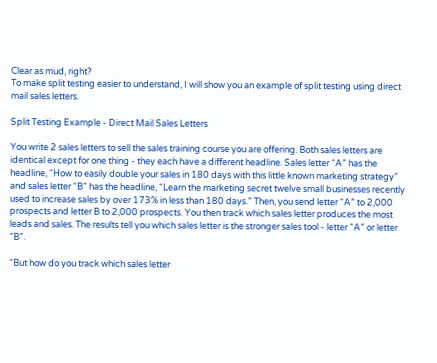Clear as mud, right?
To make split testing easier to understand, I will show you an example of split testing using direct mail sales letters.

Split Testing Example - Direct Mail Sales Letters

You write 2 sales letters to sell the sales training course you are offering. Both sales letters are identical except for one thing - they each have a different headline. Sales letter “A” has the headline, “How to easily double your sales in 180 days with this little known marketing strategy” and sales letter “B” has the headline, “Learn the marketing secret twelve small businesses recently used to increase sales by over 173% in less than 180 days.” Then, you send letter “A” to 2,000 prospects and letter B to 2,000 prospects. You then track which sales letter produces the most leads and sales. The results tell you which sales letter is the stronger sales tool - letter “A” or letter “B”.

“But how do you track which sales letter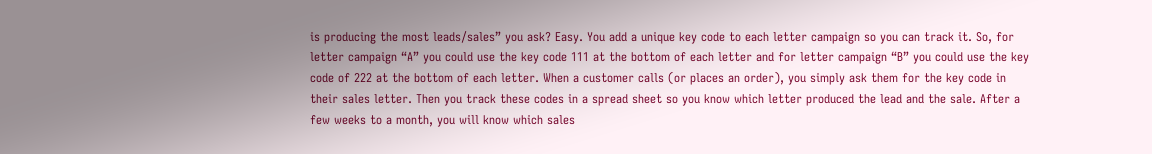is producing the most leads/sales” you ask? Easy. You add a unique key code to each letter campaign so you can track it. So, for letter campaign “A” you could use the key code 111 at the bottom of each letter and for letter campaign “B” you could use the key code of 222 at the bottom of each letter. When a customer calls (or places an order), you simply ask them for the key code in their sales letter. Then you track these codes in a spread sheet so you know which letter produced the lead and the sale. After a few weeks to a month, you will know which sales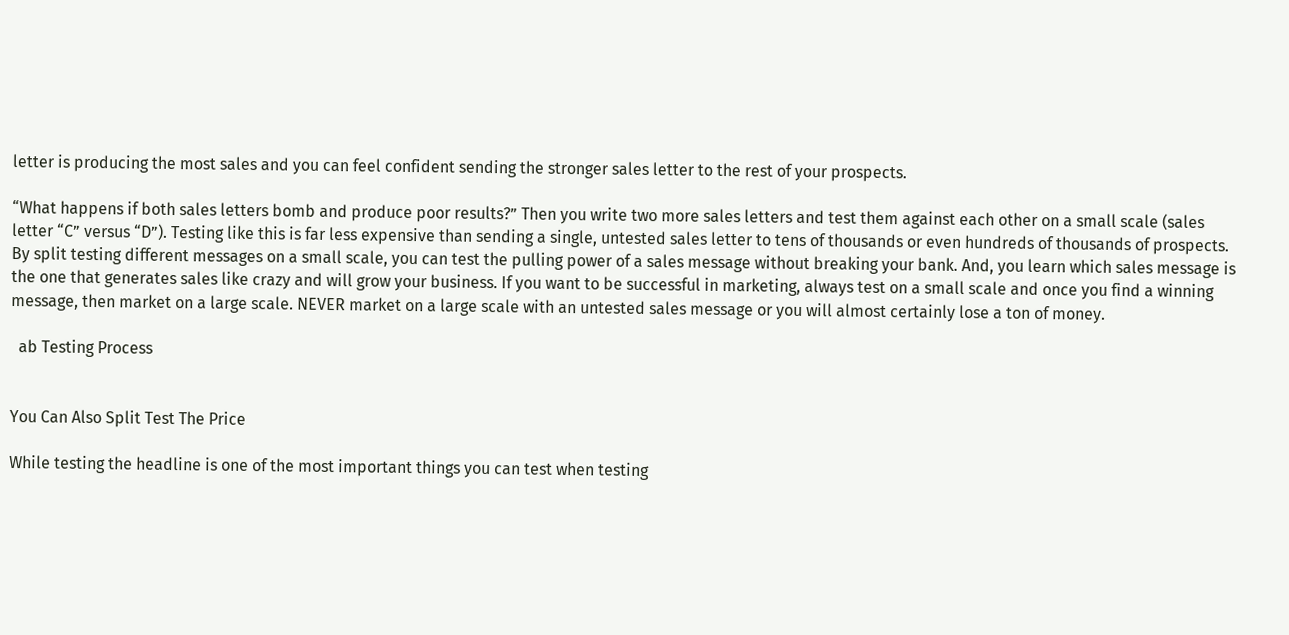letter is producing the most sales and you can feel confident sending the stronger sales letter to the rest of your prospects.

“What happens if both sales letters bomb and produce poor results?” Then you write two more sales letters and test them against each other on a small scale (sales letter “C” versus “D”). Testing like this is far less expensive than sending a single, untested sales letter to tens of thousands or even hundreds of thousands of prospects. By split testing different messages on a small scale, you can test the pulling power of a sales message without breaking your bank. And, you learn which sales message is the one that generates sales like crazy and will grow your business. If you want to be successful in marketing, always test on a small scale and once you find a winning message, then market on a large scale. NEVER market on a large scale with an untested sales message or you will almost certainly lose a ton of money.

  ab Testing Process


You Can Also Split Test The Price

While testing the headline is one of the most important things you can test when testing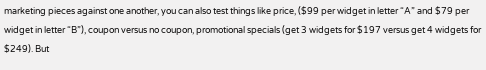marketing pieces against one another, you can also test things like price, ($99 per widget in letter “A” and $79 per widget in letter “B”), coupon versus no coupon, promotional specials (get 3 widgets for $197 versus get 4 widgets for $249). But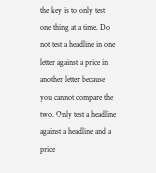the key is to only test one thing at a time. Do not test a headline in one letter against a price in another letter because you cannot compare the two. Only test a headline against a headline and a price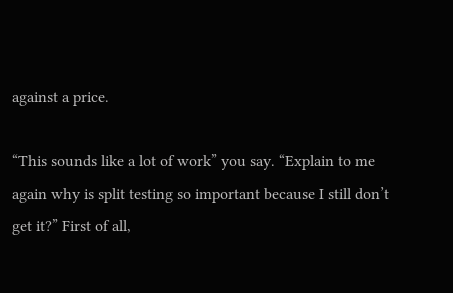against a price.

“This sounds like a lot of work” you say. “Explain to me again why is split testing so important because I still don’t get it?” First of all,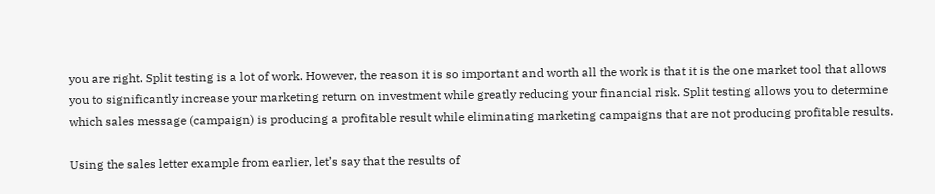you are right. Split testing is a lot of work. However, the reason it is so important and worth all the work is that it is the one market tool that allows you to significantly increase your marketing return on investment while greatly reducing your financial risk. Split testing allows you to determine which sales message (campaign) is producing a profitable result while eliminating marketing campaigns that are not producing profitable results.

Using the sales letter example from earlier, let’s say that the results of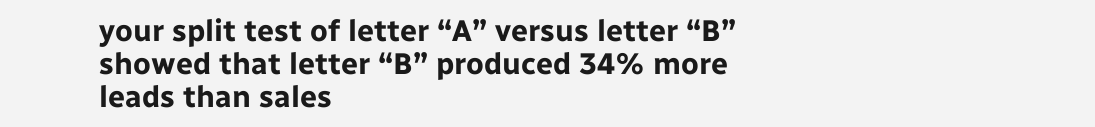your split test of letter “A” versus letter “B” showed that letter “B” produced 34% more leads than sales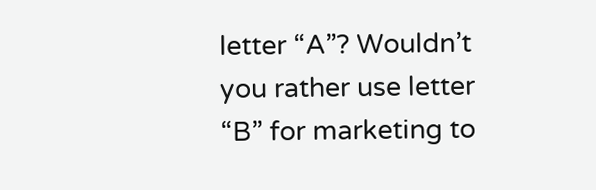letter “A”? Wouldn’t you rather use letter “B” for marketing to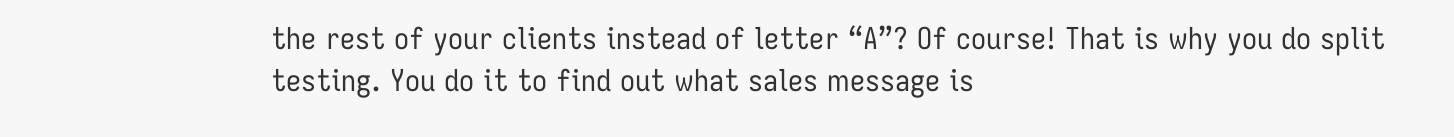the rest of your clients instead of letter “A”? Of course! That is why you do split testing. You do it to find out what sales message is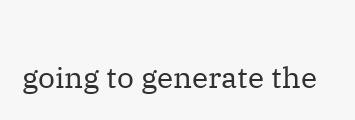going to generate the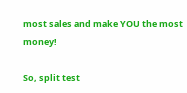most sales and make YOU the most money!

So, split test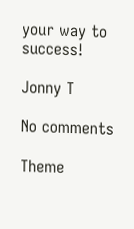your way to success!

Jonny T

No comments

Theme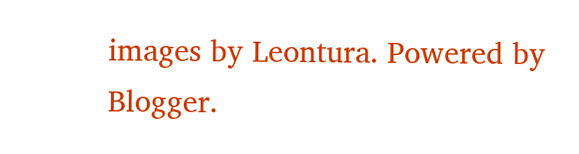images by Leontura. Powered by Blogger.